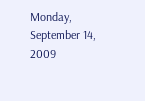Monday, September 14, 2009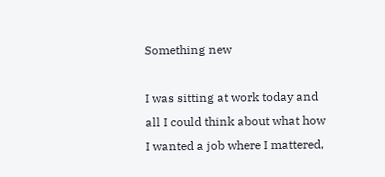Something new

I was sitting at work today and all I could think about what how I wanted a job where I mattered,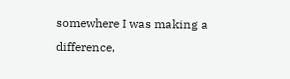somewhere I was making a difference,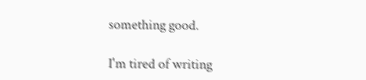something good.

I'm tired of writing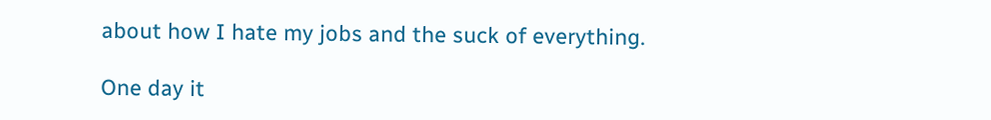about how I hate my jobs and the suck of everything.

One day it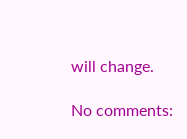will change.

No comments: